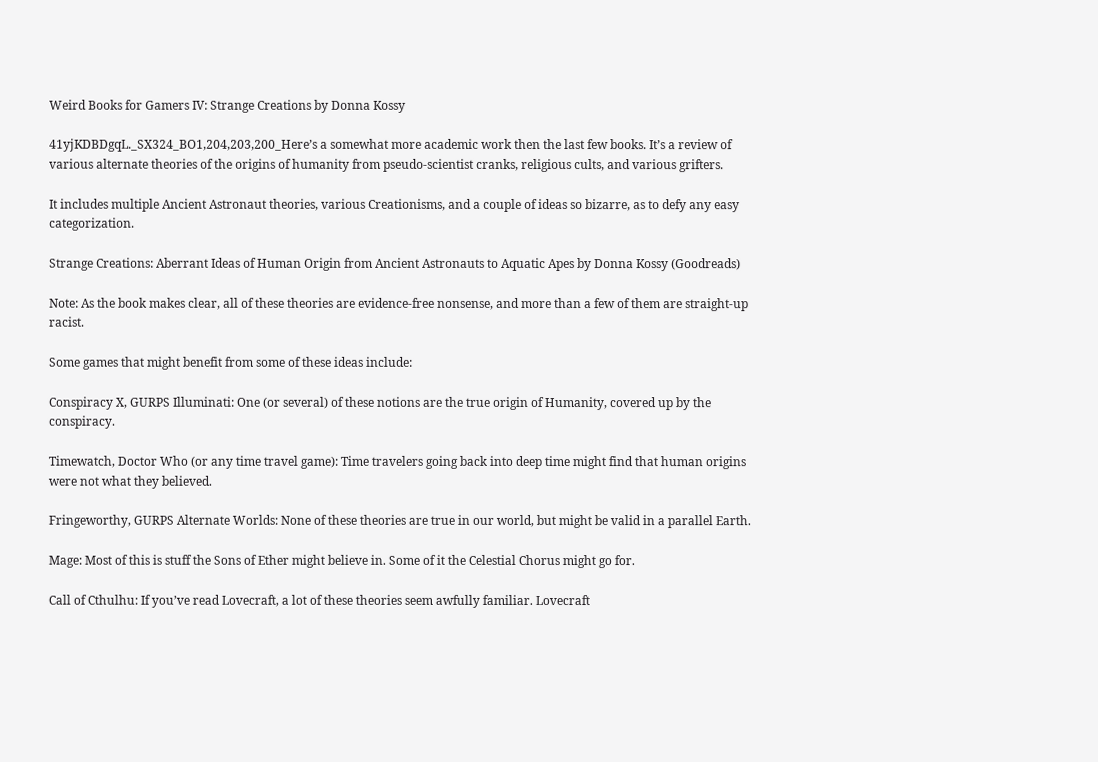Weird Books for Gamers IV: Strange Creations by Donna Kossy

41yjKDBDgqL._SX324_BO1,204,203,200_Here’s a somewhat more academic work then the last few books. It’s a review of various alternate theories of the origins of humanity from pseudo-scientist cranks, religious cults, and various grifters.

It includes multiple Ancient Astronaut theories, various Creationisms, and a couple of ideas so bizarre, as to defy any easy categorization.

Strange Creations: Aberrant Ideas of Human Origin from Ancient Astronauts to Aquatic Apes by Donna Kossy (Goodreads)

Note: As the book makes clear, all of these theories are evidence-free nonsense, and more than a few of them are straight-up racist.

Some games that might benefit from some of these ideas include:

Conspiracy X, GURPS Illuminati: One (or several) of these notions are the true origin of Humanity, covered up by the conspiracy.

Timewatch, Doctor Who (or any time travel game): Time travelers going back into deep time might find that human origins were not what they believed.

Fringeworthy, GURPS Alternate Worlds: None of these theories are true in our world, but might be valid in a parallel Earth.

Mage: Most of this is stuff the Sons of Ether might believe in. Some of it the Celestial Chorus might go for.

Call of Cthulhu: If you’ve read Lovecraft, a lot of these theories seem awfully familiar. Lovecraft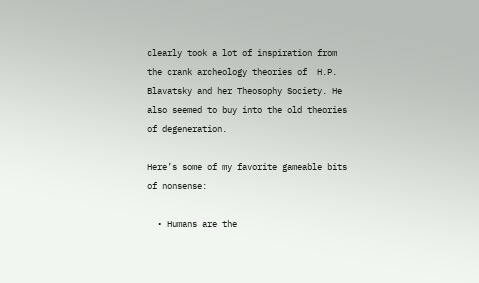clearly took a lot of inspiration from the crank archeology theories of  H.P. Blavatsky and her Theosophy Society. He also seemed to buy into the old theories of degeneration.

Here’s some of my favorite gameable bits of nonsense:

  • Humans are the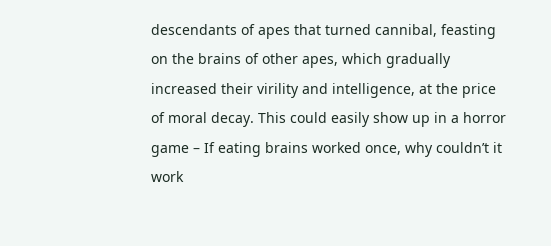descendants of apes that turned cannibal, feasting on the brains of other apes, which gradually increased their virility and intelligence, at the price of moral decay. This could easily show up in a horror game – If eating brains worked once, why couldn’t it work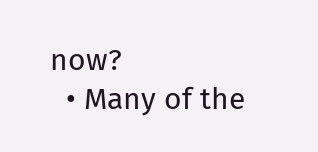now?
  • Many of the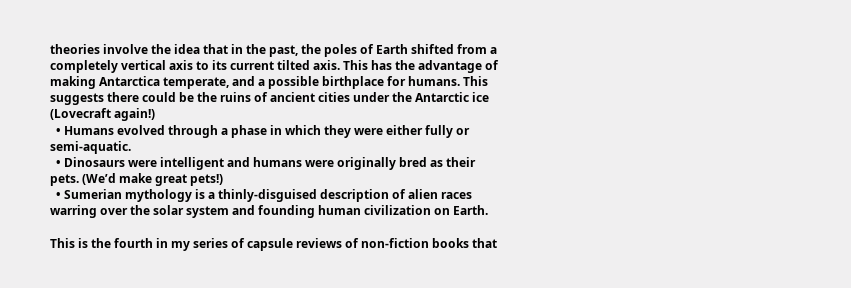theories involve the idea that in the past, the poles of Earth shifted from a completely vertical axis to its current tilted axis. This has the advantage of making Antarctica temperate, and a possible birthplace for humans. This suggests there could be the ruins of ancient cities under the Antarctic ice (Lovecraft again!)
  • Humans evolved through a phase in which they were either fully or semi-aquatic.
  • Dinosaurs were intelligent and humans were originally bred as their pets. (We’d make great pets!)
  • Sumerian mythology is a thinly-disguised description of alien races warring over the solar system and founding human civilization on Earth.

This is the fourth in my series of capsule reviews of non-fiction books that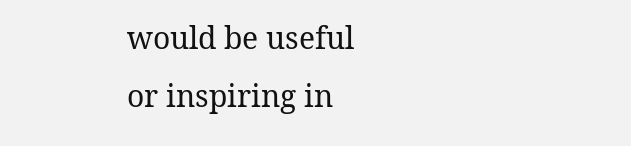would be useful or inspiring in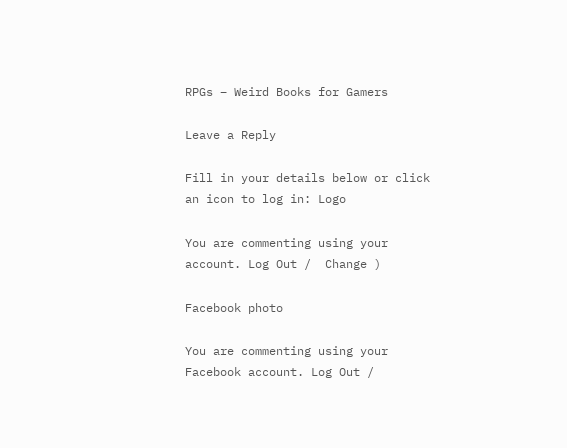RPGs – Weird Books for Gamers

Leave a Reply

Fill in your details below or click an icon to log in: Logo

You are commenting using your account. Log Out /  Change )

Facebook photo

You are commenting using your Facebook account. Log Out /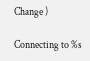Change )

Connecting to %s